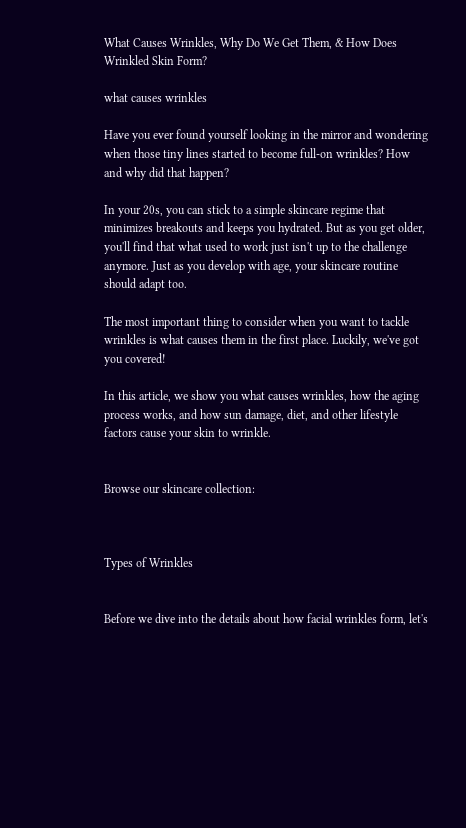What Causes Wrinkles, Why Do We Get Them, & How Does Wrinkled Skin Form?

what causes wrinkles

Have you ever found yourself looking in the mirror and wondering when those tiny lines started to become full-on wrinkles? How and why did that happen?

In your 20s, you can stick to a simple skincare regime that minimizes breakouts and keeps you hydrated. But as you get older, you'll find that what used to work just isn't up to the challenge anymore. Just as you develop with age, your skincare routine should adapt too.

The most important thing to consider when you want to tackle wrinkles is what causes them in the first place. Luckily, we've got you covered!

In this article, we show you what causes wrinkles, how the aging process works, and how sun damage, diet, and other lifestyle factors cause your skin to wrinkle.


Browse our skincare collection:



Types of Wrinkles


Before we dive into the details about how facial wrinkles form, let's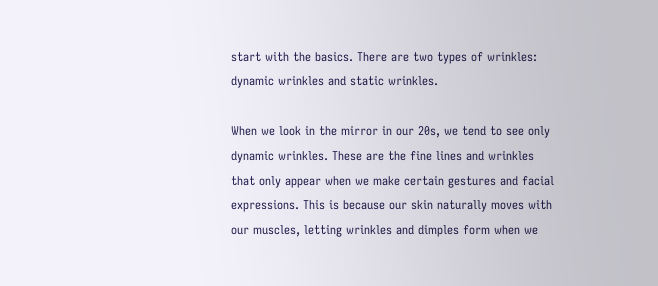start with the basics. There are two types of wrinkles: dynamic wrinkles and static wrinkles.

When we look in the mirror in our 20s, we tend to see only dynamic wrinkles. These are the fine lines and wrinkles that only appear when we make certain gestures and facial expressions. This is because our skin naturally moves with our muscles, letting wrinkles and dimples form when we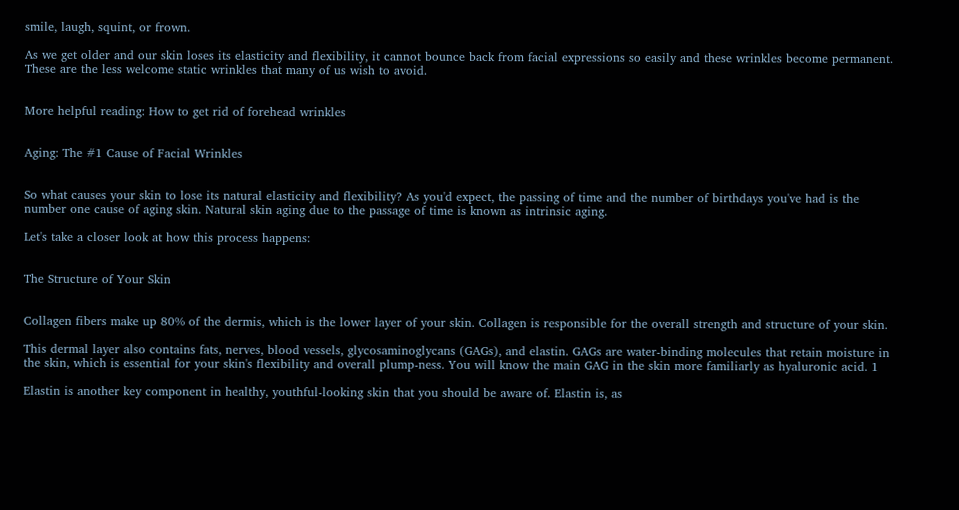smile, laugh, squint, or frown.

As we get older and our skin loses its elasticity and flexibility, it cannot bounce back from facial expressions so easily and these wrinkles become permanent. These are the less welcome static wrinkles that many of us wish to avoid.


More helpful reading: How to get rid of forehead wrinkles


Aging: The #1 Cause of Facial Wrinkles


So what causes your skin to lose its natural elasticity and flexibility? As you'd expect, the passing of time and the number of birthdays you've had is the number one cause of aging skin. Natural skin aging due to the passage of time is known as intrinsic aging.

Let's take a closer look at how this process happens:


The Structure of Your Skin


Collagen fibers make up 80% of the dermis, which is the lower layer of your skin. Collagen is responsible for the overall strength and structure of your skin.

This dermal layer also contains fats, nerves, blood vessels, glycosaminoglycans (GAGs), and elastin. GAGs are water-binding molecules that retain moisture in the skin, which is essential for your skin's flexibility and overall plump-ness. You will know the main GAG in the skin more familiarly as hyaluronic acid. 1

Elastin is another key component in healthy, youthful-looking skin that you should be aware of. Elastin is, as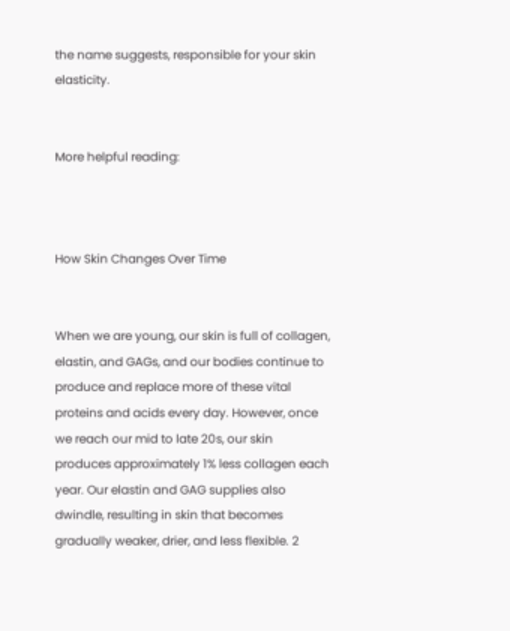the name suggests, responsible for your skin elasticity.


More helpful reading:



How Skin Changes Over Time


When we are young, our skin is full of collagen, elastin, and GAGs, and our bodies continue to produce and replace more of these vital proteins and acids every day. However, once we reach our mid to late 20s, our skin produces approximately 1% less collagen each year. Our elastin and GAG supplies also dwindle, resulting in skin that becomes gradually weaker, drier, and less flexible. 2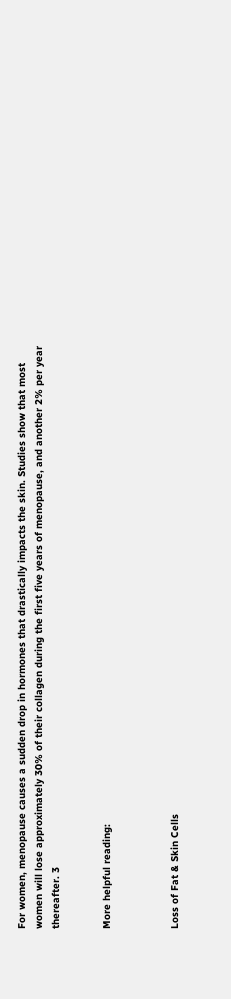For women, menopause causes a sudden drop in hormones that drastically impacts the skin. Studies show that most women will lose approximately 30% of their collagen during the first five years of menopause, and another 2% per year thereafter. 3


More helpful reading:



Loss of Fat & Skin Cells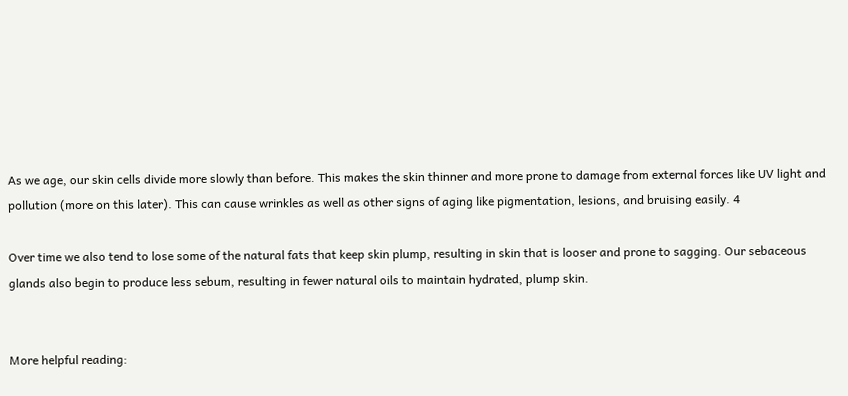As we age, our skin cells divide more slowly than before. This makes the skin thinner and more prone to damage from external forces like UV light and pollution (more on this later). This can cause wrinkles as well as other signs of aging like pigmentation, lesions, and bruising easily. 4

Over time we also tend to lose some of the natural fats that keep skin plump, resulting in skin that is looser and prone to sagging. Our sebaceous glands also begin to produce less sebum, resulting in fewer natural oils to maintain hydrated, plump skin.


More helpful reading: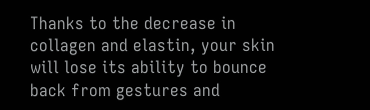Thanks to the decrease in collagen and elastin, your skin will lose its ability to bounce back from gestures and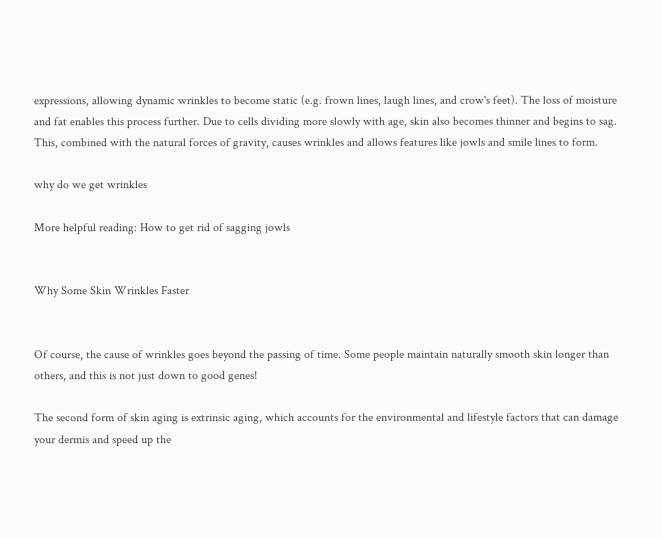expressions, allowing dynamic wrinkles to become static (e.g. frown lines, laugh lines, and crow's feet). The loss of moisture and fat enables this process further. Due to cells dividing more slowly with age, skin also becomes thinner and begins to sag. This, combined with the natural forces of gravity, causes wrinkles and allows features like jowls and smile lines to form.

why do we get wrinkles

More helpful reading: How to get rid of sagging jowls


Why Some Skin Wrinkles Faster


Of course, the cause of wrinkles goes beyond the passing of time. Some people maintain naturally smooth skin longer than others, and this is not just down to good genes!

The second form of skin aging is extrinsic aging, which accounts for the environmental and lifestyle factors that can damage your dermis and speed up the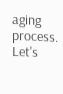aging process. Let's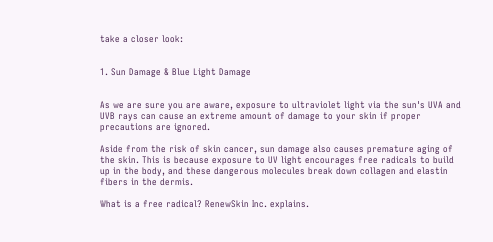take a closer look:


1. Sun Damage & Blue Light Damage


As we are sure you are aware, exposure to ultraviolet light via the sun's UVA and UVB rays can cause an extreme amount of damage to your skin if proper precautions are ignored.

Aside from the risk of skin cancer, sun damage also causes premature aging of the skin. This is because exposure to UV light encourages free radicals to build up in the body, and these dangerous molecules break down collagen and elastin fibers in the dermis.

What is a free radical? RenewSkin Inc. explains.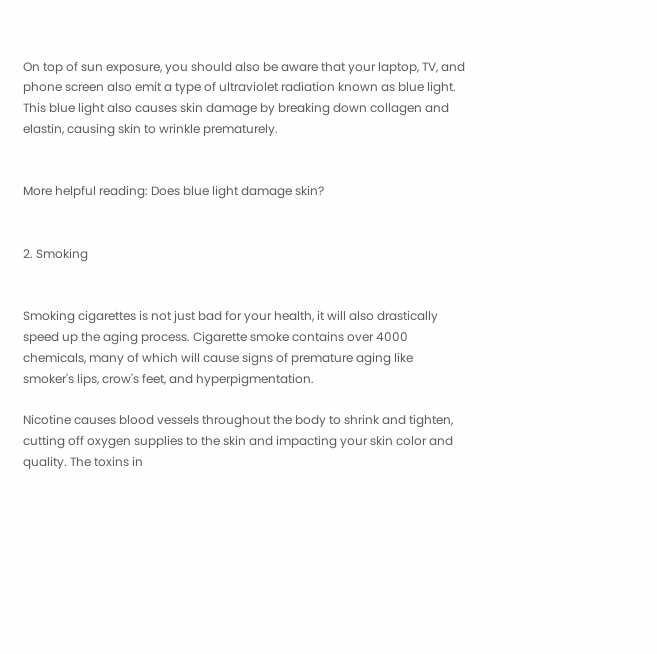On top of sun exposure, you should also be aware that your laptop, TV, and phone screen also emit a type of ultraviolet radiation known as blue light. This blue light also causes skin damage by breaking down collagen and elastin, causing skin to wrinkle prematurely.


More helpful reading: Does blue light damage skin?


2. Smoking


Smoking cigarettes is not just bad for your health, it will also drastically speed up the aging process. Cigarette smoke contains over 4000 chemicals, many of which will cause signs of premature aging like smoker's lips, crow's feet, and hyperpigmentation.

Nicotine causes blood vessels throughout the body to shrink and tighten, cutting off oxygen supplies to the skin and impacting your skin color and quality. The toxins in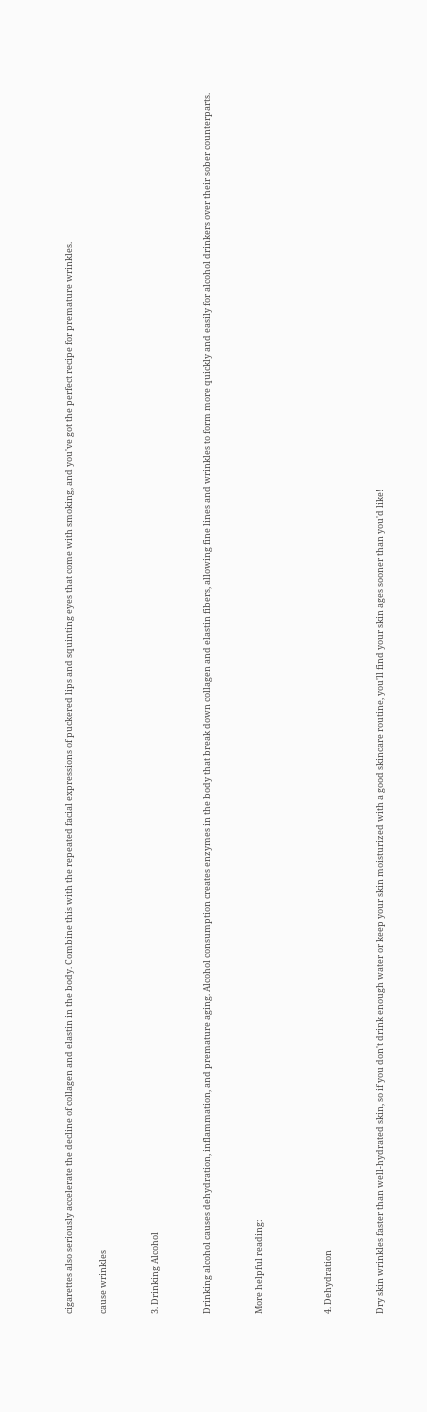cigarettes also seriously accelerate the decline of collagen and elastin in the body. Combine this with the repeated facial expressions of puckered lips and squinting eyes that come with smoking, and you've got the perfect recipe for premature wrinkles.

cause wrinkles


3. Drinking Alcohol


Drinking alcohol causes dehydration, inflammation, and premature aging. Alcohol consumption creates enzymes in the body that break down collagen and elastin fibers, allowing fine lines and wrinkles to form more quickly and easily for alcohol drinkers over their sober counterparts.


More helpful reading:



4. Dehydration


Dry skin wrinkles faster than well-hydrated skin, so if you don't drink enough water or keep your skin moisturized with a good skincare routine, you'll find your skin ages sooner than you'd like!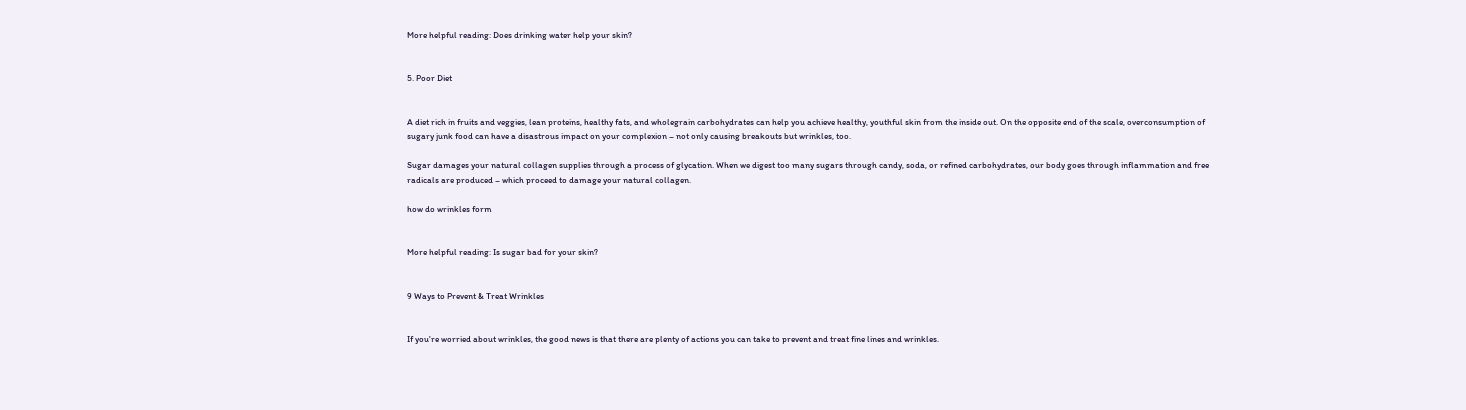More helpful reading: Does drinking water help your skin?


5. Poor Diet


A diet rich in fruits and veggies, lean proteins, healthy fats, and wholegrain carbohydrates can help you achieve healthy, youthful skin from the inside out. On the opposite end of the scale, overconsumption of sugary junk food can have a disastrous impact on your complexion – not only causing breakouts but wrinkles, too.

Sugar damages your natural collagen supplies through a process of glycation. When we digest too many sugars through candy, soda, or refined carbohydrates, our body goes through inflammation and free radicals are produced – which proceed to damage your natural collagen.

how do wrinkles form


More helpful reading: Is sugar bad for your skin?


9 Ways to Prevent & Treat Wrinkles


If you're worried about wrinkles, the good news is that there are plenty of actions you can take to prevent and treat fine lines and wrinkles.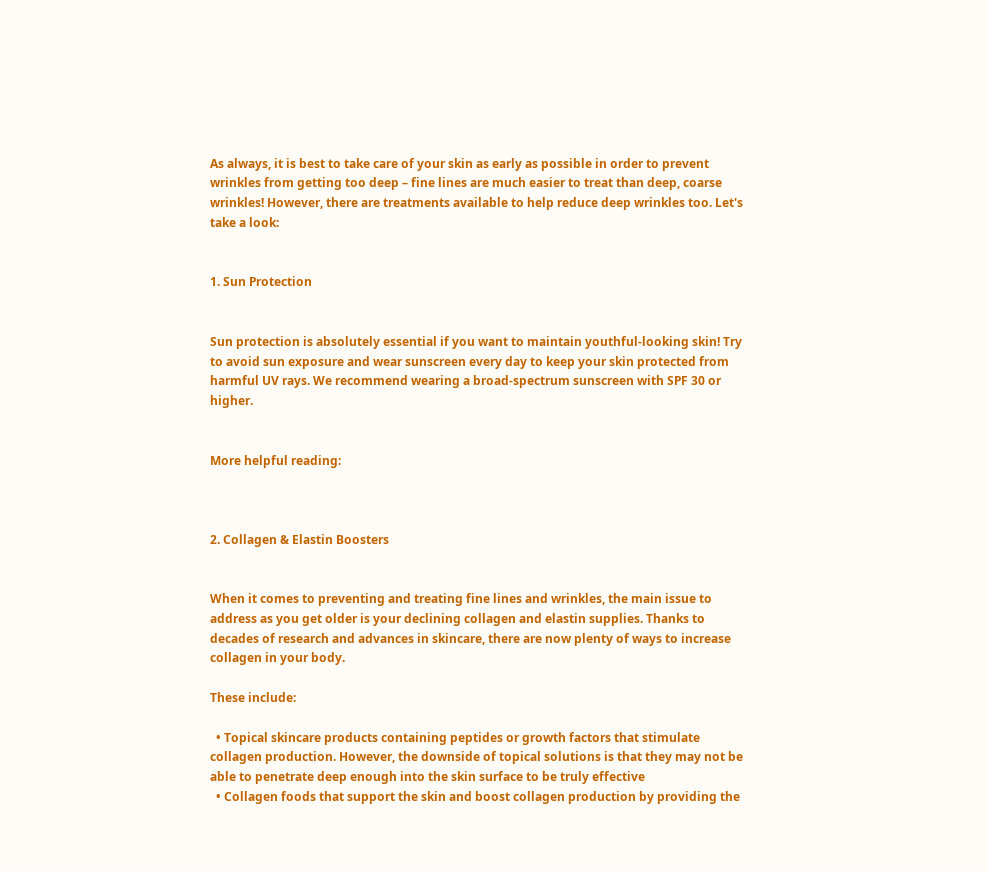As always, it is best to take care of your skin as early as possible in order to prevent wrinkles from getting too deep – fine lines are much easier to treat than deep, coarse wrinkles! However, there are treatments available to help reduce deep wrinkles too. Let's take a look:


1. Sun Protection


Sun protection is absolutely essential if you want to maintain youthful-looking skin! Try to avoid sun exposure and wear sunscreen every day to keep your skin protected from harmful UV rays. We recommend wearing a broad-spectrum sunscreen with SPF 30 or higher.


More helpful reading:



2. Collagen & Elastin Boosters


When it comes to preventing and treating fine lines and wrinkles, the main issue to address as you get older is your declining collagen and elastin supplies. Thanks to decades of research and advances in skincare, there are now plenty of ways to increase collagen in your body.

These include:

  • Topical skincare products containing peptides or growth factors that stimulate collagen production. However, the downside of topical solutions is that they may not be able to penetrate deep enough into the skin surface to be truly effective
  • Collagen foods that support the skin and boost collagen production by providing the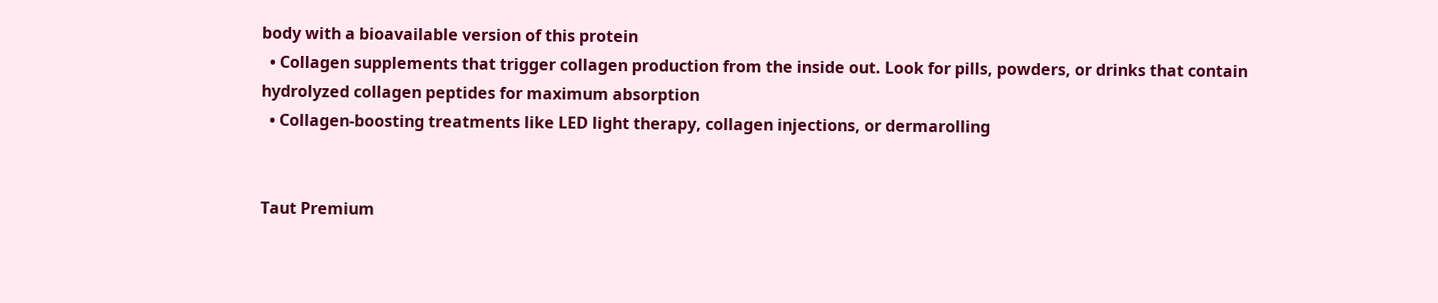body with a bioavailable version of this protein
  • Collagen supplements that trigger collagen production from the inside out. Look for pills, powders, or drinks that contain hydrolyzed collagen peptides for maximum absorption
  • Collagen-boosting treatments like LED light therapy, collagen injections, or dermarolling


Taut Premium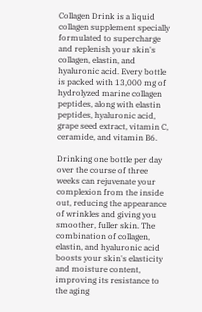Collagen Drink is a liquid collagen supplement specially formulated to supercharge and replenish your skin's collagen, elastin, and hyaluronic acid. Every bottle is packed with 13,000 mg of hydrolyzed marine collagen peptides, along with elastin peptides, hyaluronic acid, grape seed extract, vitamin C, ceramide, and vitamin B6.

Drinking one bottle per day over the course of three weeks can rejuvenate your complexion from the inside out, reducing the appearance of wrinkles and giving you smoother, fuller skin. The combination of collagen, elastin, and hyaluronic acid boosts your skin's elasticity and moisture content, improving its resistance to the aging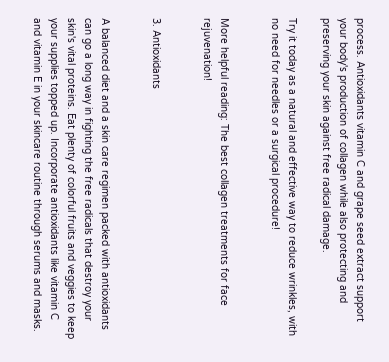process. Antioxidants vitamin C and grape seed extract support your body's production of collagen while also protecting and preserving your skin against free radical damage.

Try it today as a natural and effective way to reduce wrinkles, with no need for needles or a surgical procedure!


More helpful reading: The best collagen treatments for face rejuvenation!


3. Antioxidants


A balanced diet and a skin care regimen packed with antioxidants can go a long way in fighting the free radicals that destroy your skin's vital proteins. Eat plenty of colorful fruits and veggies to keep your supplies topped up. Incorporate antioxidants like vitamin C and vitamin E in your skincare routine through serums and masks.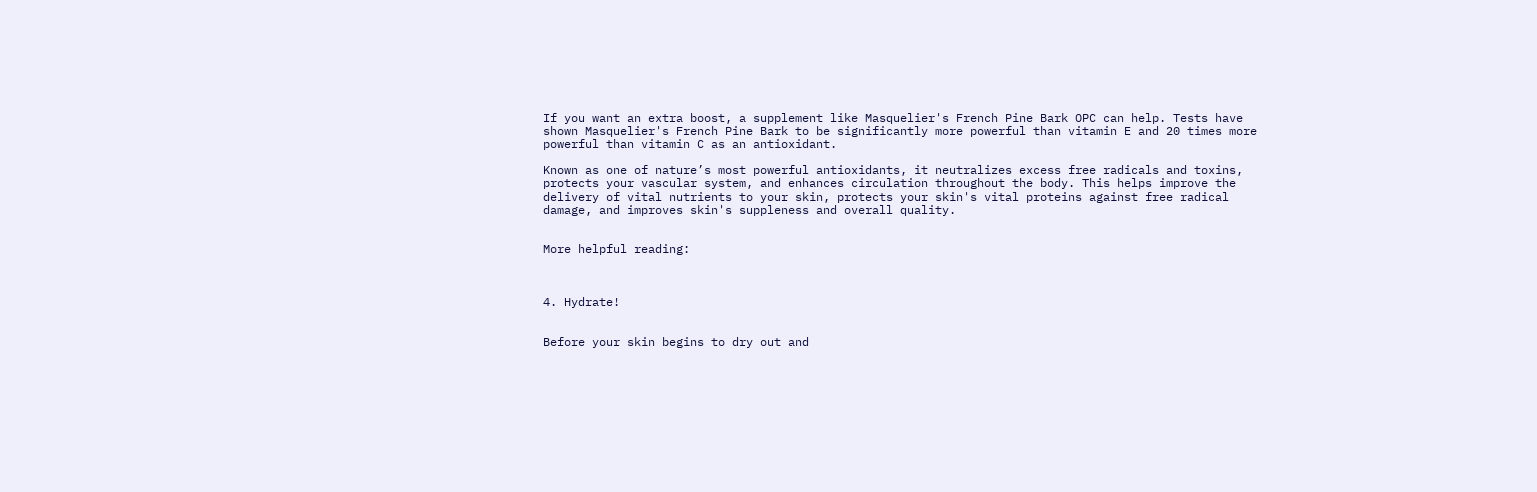If you want an extra boost, a supplement like Masquelier's French Pine Bark OPC can help. Tests have shown Masquelier's French Pine Bark to be significantly more powerful than vitamin E and 20 times more powerful than vitamin C as an antioxidant.

Known as one of nature’s most powerful antioxidants, it neutralizes excess free radicals and toxins, protects your vascular system, and enhances circulation throughout the body. This helps improve the delivery of vital nutrients to your skin, protects your skin's vital proteins against free radical damage, and improves skin's suppleness and overall quality.


More helpful reading:



4. Hydrate!


Before your skin begins to dry out and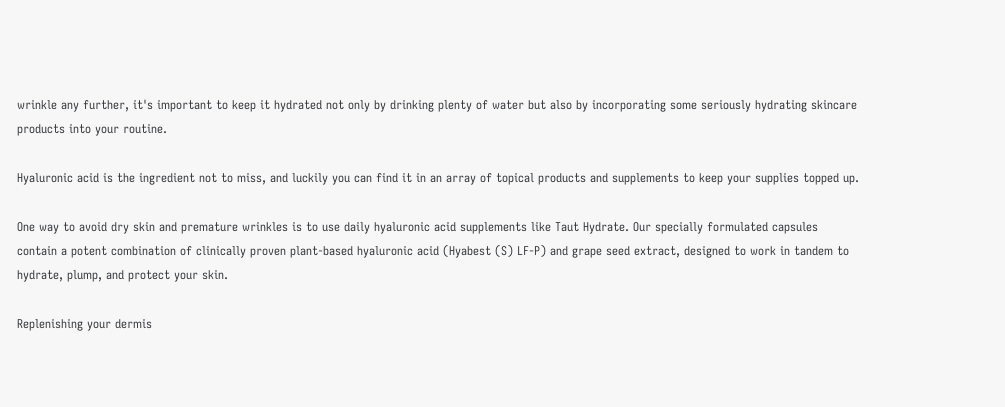wrinkle any further, it's important to keep it hydrated not only by drinking plenty of water but also by incorporating some seriously hydrating skincare products into your routine.

Hyaluronic acid is the ingredient not to miss, and luckily you can find it in an array of topical products and supplements to keep your supplies topped up.

One way to avoid dry skin and premature wrinkles is to use daily hyaluronic acid supplements like Taut Hydrate. Our specially formulated capsules contain a potent combination of clinically proven plant-based hyaluronic acid (Hyabest (S) LF-P) and grape seed extract, designed to work in tandem to hydrate, plump, and protect your skin.

Replenishing your dermis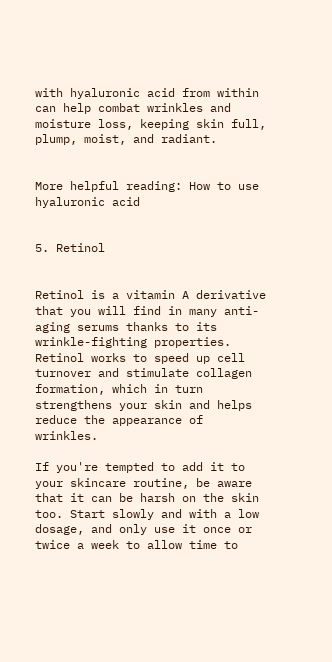with hyaluronic acid from within can help combat wrinkles and moisture loss, keeping skin full, plump, moist, and radiant.


More helpful reading: How to use hyaluronic acid


5. Retinol


Retinol is a vitamin A derivative that you will find in many anti-aging serums thanks to its wrinkle-fighting properties. Retinol works to speed up cell turnover and stimulate collagen formation, which in turn strengthens your skin and helps reduce the appearance of wrinkles.

If you're tempted to add it to your skincare routine, be aware that it can be harsh on the skin too. Start slowly and with a low dosage, and only use it once or twice a week to allow time to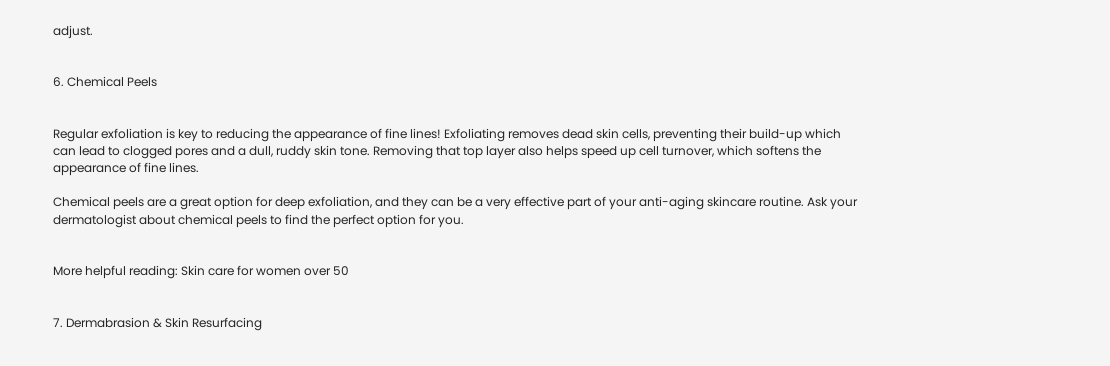adjust.


6. Chemical Peels


Regular exfoliation is key to reducing the appearance of fine lines! Exfoliating removes dead skin cells, preventing their build-up which can lead to clogged pores and a dull, ruddy skin tone. Removing that top layer also helps speed up cell turnover, which softens the appearance of fine lines.

Chemical peels are a great option for deep exfoliation, and they can be a very effective part of your anti-aging skincare routine. Ask your dermatologist about chemical peels to find the perfect option for you.


More helpful reading: Skin care for women over 50


7. Dermabrasion & Skin Resurfacing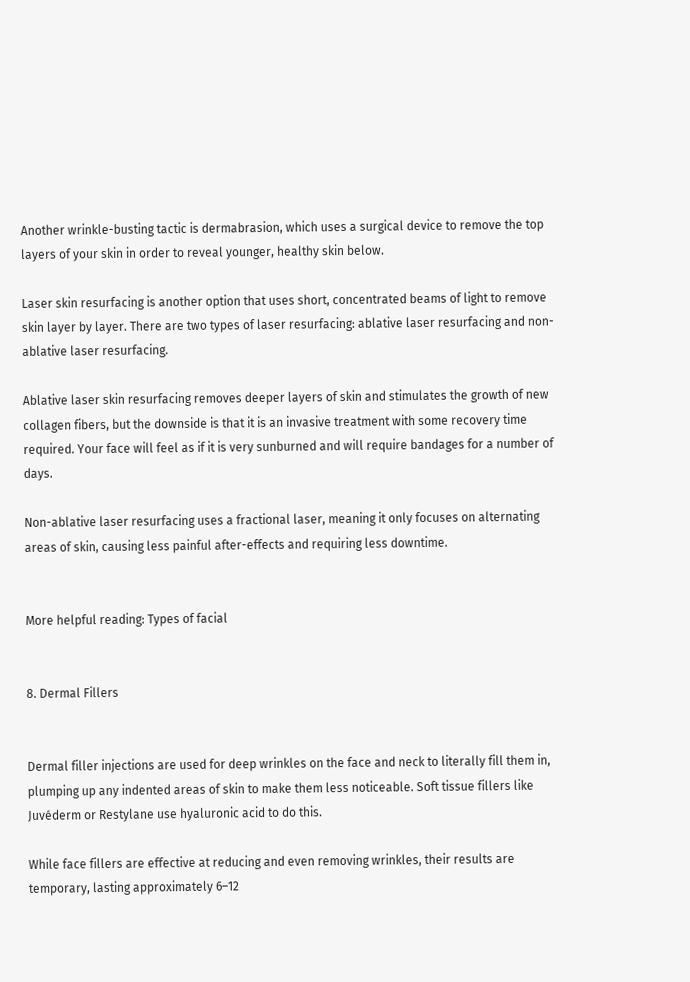Another wrinkle-busting tactic is dermabrasion, which uses a surgical device to remove the top layers of your skin in order to reveal younger, healthy skin below.

Laser skin resurfacing is another option that uses short, concentrated beams of light to remove skin layer by layer. There are two types of laser resurfacing: ablative laser resurfacing and non-ablative laser resurfacing.

Ablative laser skin resurfacing removes deeper layers of skin and stimulates the growth of new collagen fibers, but the downside is that it is an invasive treatment with some recovery time required. Your face will feel as if it is very sunburned and will require bandages for a number of days.

Non-ablative laser resurfacing uses a fractional laser, meaning it only focuses on alternating areas of skin, causing less painful after-effects and requiring less downtime.


More helpful reading: Types of facial


8. Dermal Fillers


Dermal filler injections are used for deep wrinkles on the face and neck to literally fill them in, plumping up any indented areas of skin to make them less noticeable. Soft tissue fillers like Juvéderm or Restylane use hyaluronic acid to do this.

While face fillers are effective at reducing and even removing wrinkles, their results are temporary, lasting approximately 6–12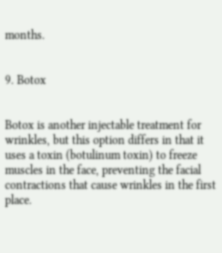months.


9. Botox


Botox is another injectable treatment for wrinkles, but this option differs in that it uses a toxin (botulinum toxin) to freeze muscles in the face, preventing the facial contractions that cause wrinkles in the first place.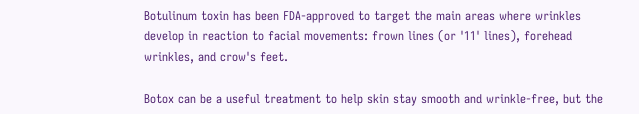Botulinum toxin has been FDA-approved to target the main areas where wrinkles develop in reaction to facial movements: frown lines (or '11' lines), forehead wrinkles, and crow's feet.

Botox can be a useful treatment to help skin stay smooth and wrinkle-free, but the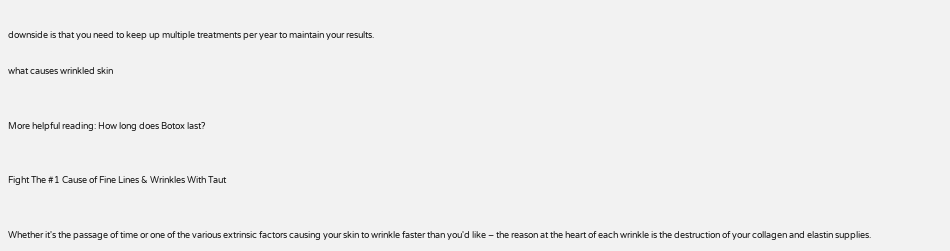downside is that you need to keep up multiple treatments per year to maintain your results.

what causes wrinkled skin


More helpful reading: How long does Botox last?


Fight The #1 Cause of Fine Lines & Wrinkles With Taut


Whether it's the passage of time or one of the various extrinsic factors causing your skin to wrinkle faster than you'd like – the reason at the heart of each wrinkle is the destruction of your collagen and elastin supplies.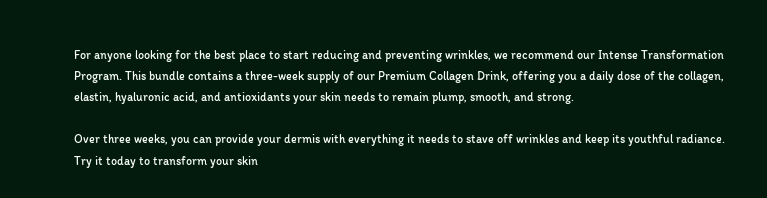For anyone looking for the best place to start reducing and preventing wrinkles, we recommend our Intense Transformation Program. This bundle contains a three-week supply of our Premium Collagen Drink, offering you a daily dose of the collagen, elastin, hyaluronic acid, and antioxidants your skin needs to remain plump, smooth, and strong.

Over three weeks, you can provide your dermis with everything it needs to stave off wrinkles and keep its youthful radiance. Try it today to transform your skin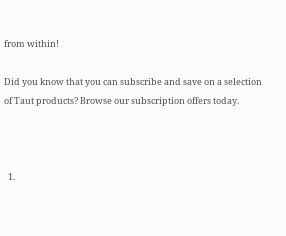from within!

Did you know that you can subscribe and save on a selection of Taut products? Browse our subscription offers today.



  1.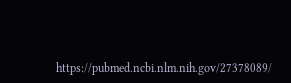https://pubmed.ncbi.nlm.nih.gov/27378089/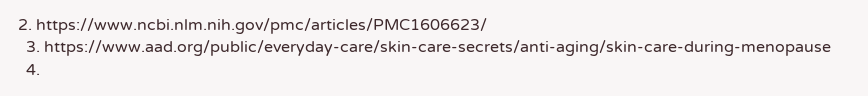2. https://www.ncbi.nlm.nih.gov/pmc/articles/PMC1606623/
  3. https://www.aad.org/public/everyday-care/skin-care-secrets/anti-aging/skin-care-during-menopause
  4.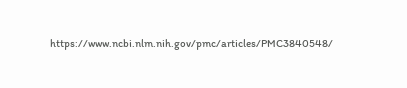https://www.ncbi.nlm.nih.gov/pmc/articles/PMC3840548/